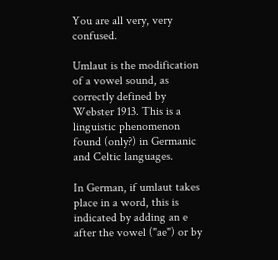You are all very, very confused.

Umlaut is the modification of a vowel sound, as correctly defined by Webster 1913. This is a linguistic phenomenon found (only?) in Germanic and Celtic languages.

In German, if umlaut takes place in a word, this is indicated by adding an e after the vowel ("ae") or by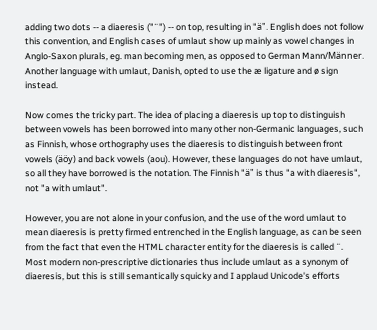adding two dots -- a diaeresis ("¨") -- on top, resulting in "ä". English does not follow this convention, and English cases of umlaut show up mainly as vowel changes in Anglo-Saxon plurals, eg. man becoming men, as opposed to German Mann/Männer. Another language with umlaut, Danish, opted to use the æ ligature and ø sign instead.

Now comes the tricky part. The idea of placing a diaeresis up top to distinguish between vowels has been borrowed into many other non-Germanic languages, such as Finnish, whose orthography uses the diaeresis to distinguish between front vowels (äöy) and back vowels (aou). However, these languages do not have umlaut, so all they have borrowed is the notation. The Finnish "ä" is thus "a with diaeresis", not "a with umlaut".

However, you are not alone in your confusion, and the use of the word umlaut to mean diaeresis is pretty firmed entrenched in the English language, as can be seen from the fact that even the HTML character entity for the diaeresis is called ¨. Most modern non-prescriptive dictionaries thus include umlaut as a synonym of diaeresis, but this is still semantically squicky and I applaud Unicode's efforts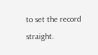to set the record straight.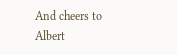And cheers to Albert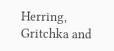Herring, Gritchka and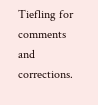Tiefling for comments and corrections.